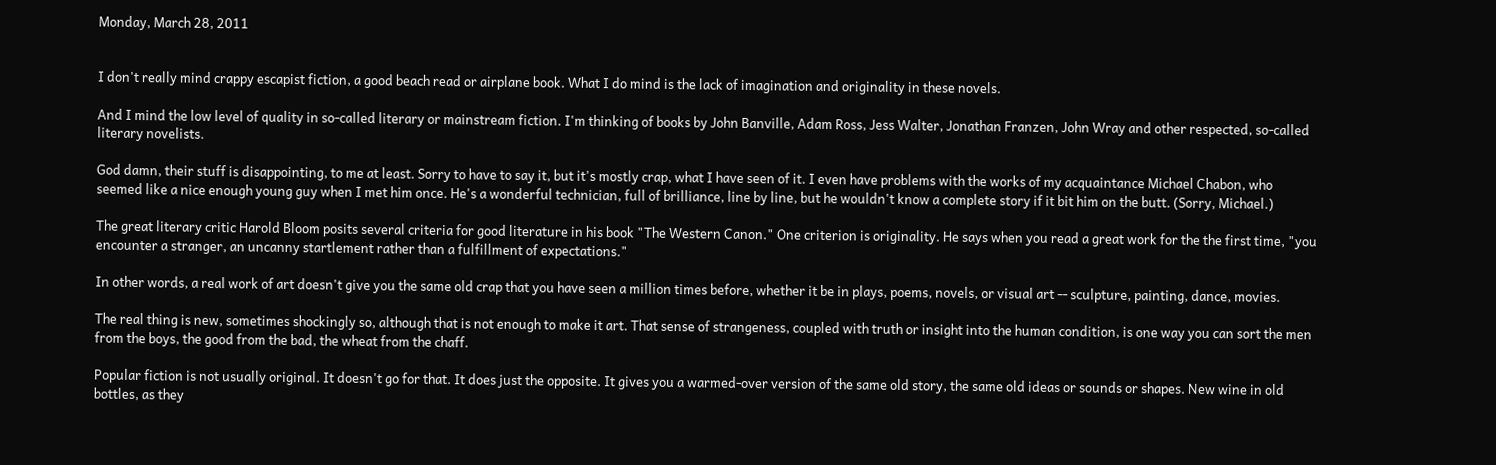Monday, March 28, 2011


I don't really mind crappy escapist fiction, a good beach read or airplane book. What I do mind is the lack of imagination and originality in these novels.

And I mind the low level of quality in so-called literary or mainstream fiction. I'm thinking of books by John Banville, Adam Ross, Jess Walter, Jonathan Franzen, John Wray and other respected, so-called literary novelists.

God damn, their stuff is disappointing, to me at least. Sorry to have to say it, but it's mostly crap, what I have seen of it. I even have problems with the works of my acquaintance Michael Chabon, who seemed like a nice enough young guy when I met him once. He's a wonderful technician, full of brilliance, line by line, but he wouldn't know a complete story if it bit him on the butt. (Sorry, Michael.)

The great literary critic Harold Bloom posits several criteria for good literature in his book "The Western Canon." One criterion is originality. He says when you read a great work for the the first time, "you encounter a stranger, an uncanny startlement rather than a fulfillment of expectations."

In other words, a real work of art doesn't give you the same old crap that you have seen a million times before, whether it be in plays, poems, novels, or visual art -- sculpture, painting, dance, movies.

The real thing is new, sometimes shockingly so, although that is not enough to make it art. That sense of strangeness, coupled with truth or insight into the human condition, is one way you can sort the men from the boys, the good from the bad, the wheat from the chaff.

Popular fiction is not usually original. It doesn't go for that. It does just the opposite. It gives you a warmed-over version of the same old story, the same old ideas or sounds or shapes. New wine in old bottles, as they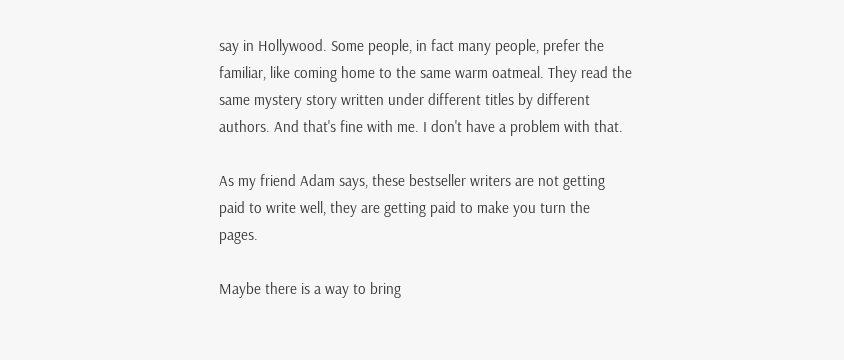say in Hollywood. Some people, in fact many people, prefer the familiar, like coming home to the same warm oatmeal. They read the same mystery story written under different titles by different authors. And that's fine with me. I don't have a problem with that.

As my friend Adam says, these bestseller writers are not getting paid to write well, they are getting paid to make you turn the pages.

Maybe there is a way to bring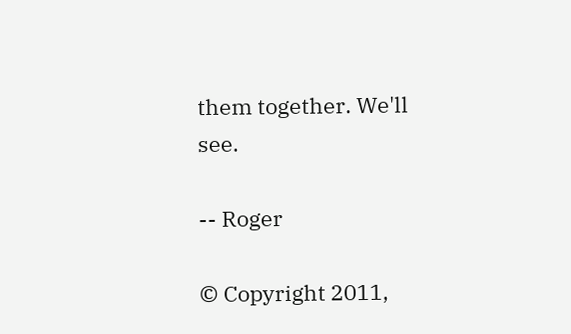them together. We'll see.

-- Roger

© Copyright 2011,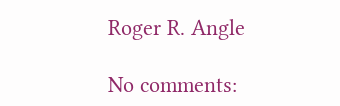Roger R. Angle

No comments: